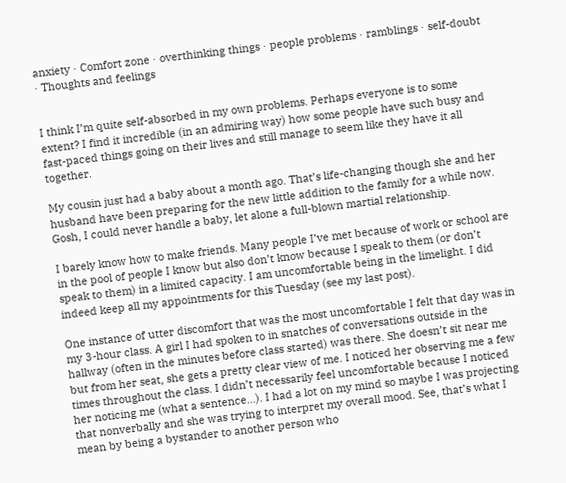anxiety · Comfort zone · overthinking things · people problems · ramblings · self-doubt · Thoughts and feelings


I think I’m quite self-absorbed in my own problems. Perhaps everyone is to some extent? I find it incredible (in an admiring way) how some people have such busy and fast-paced things going on their lives and still manage to seem like they have it all together.

My cousin just had a baby about a month ago. That’s life-changing though she and her husband have been preparing for the new little addition to the family for a while now. Gosh, I could never handle a baby, let alone a full-blown martial relationship.

I barely know how to make friends. Many people I’ve met because of work or school are in the pool of people I know but also don’t know because I speak to them (or don’t speak to them) in a limited capacity. I am uncomfortable being in the limelight. I did indeed keep all my appointments for this Tuesday (see my last post).

One instance of utter discomfort that was the most uncomfortable I felt that day was in my 3-hour class. A girl I had spoken to in snatches of conversations outside in the hallway (often in the minutes before class started) was there. She doesn’t sit near me but from her seat, she gets a pretty clear view of me. I noticed her observing me a few times throughout the class. I didn’t necessarily feel uncomfortable because I noticed her noticing me (what a sentence…). I had a lot on my mind so maybe I was projecting that nonverbally and she was trying to interpret my overall mood. See, that’s what I mean by being a bystander to another person who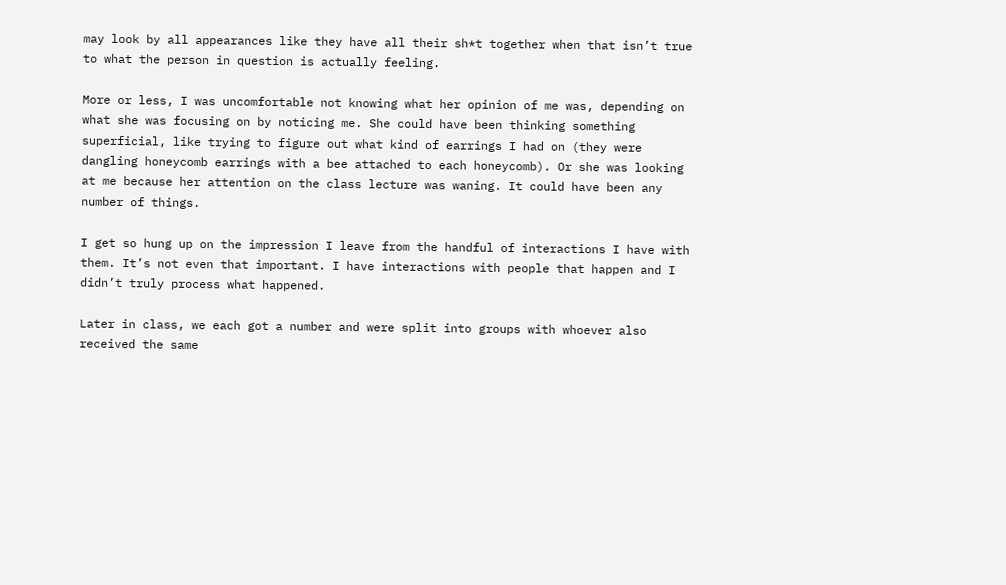may look by all appearances like they have all their sh*t together when that isn’t true to what the person in question is actually feeling.

More or less, I was uncomfortable not knowing what her opinion of me was, depending on what she was focusing on by noticing me. She could have been thinking something superficial, like trying to figure out what kind of earrings I had on (they were dangling honeycomb earrings with a bee attached to each honeycomb). Or she was looking at me because her attention on the class lecture was waning. It could have been any number of things.

I get so hung up on the impression I leave from the handful of interactions I have with them. It’s not even that important. I have interactions with people that happen and I didn’t truly process what happened.

Later in class, we each got a number and were split into groups with whoever also received the same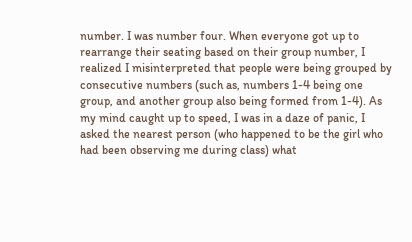number. I was number four. When everyone got up to rearrange their seating based on their group number, I realized I misinterpreted that people were being grouped by consecutive numbers (such as, numbers 1-4 being one group, and another group also being formed from 1-4). As my mind caught up to speed, I was in a daze of panic, I asked the nearest person (who happened to be the girl who had been observing me during class) what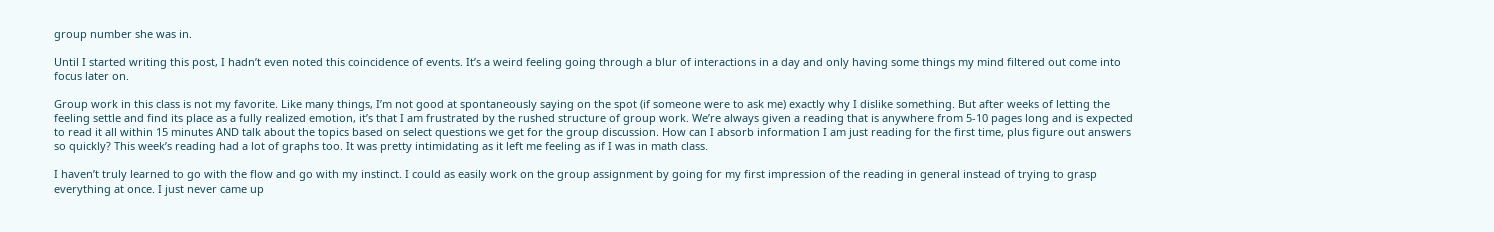group number she was in.

Until I started writing this post, I hadn’t even noted this coincidence of events. It’s a weird feeling going through a blur of interactions in a day and only having some things my mind filtered out come into focus later on.

Group work in this class is not my favorite. Like many things, I’m not good at spontaneously saying on the spot (if someone were to ask me) exactly why I dislike something. But after weeks of letting the feeling settle and find its place as a fully realized emotion, it’s that I am frustrated by the rushed structure of group work. We’re always given a reading that is anywhere from 5-10 pages long and is expected to read it all within 15 minutes AND talk about the topics based on select questions we get for the group discussion. How can I absorb information I am just reading for the first time, plus figure out answers so quickly? This week’s reading had a lot of graphs too. It was pretty intimidating as it left me feeling as if I was in math class.

I haven’t truly learned to go with the flow and go with my instinct. I could as easily work on the group assignment by going for my first impression of the reading in general instead of trying to grasp everything at once. I just never came up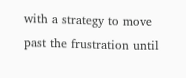with a strategy to move past the frustration until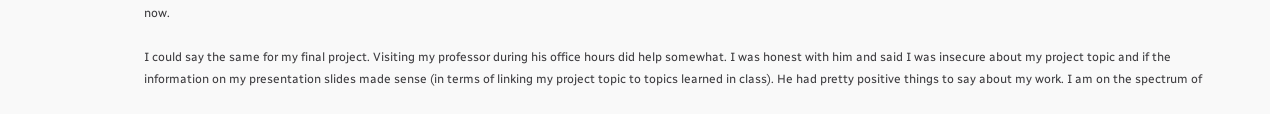now.

I could say the same for my final project. Visiting my professor during his office hours did help somewhat. I was honest with him and said I was insecure about my project topic and if the information on my presentation slides made sense (in terms of linking my project topic to topics learned in class). He had pretty positive things to say about my work. I am on the spectrum of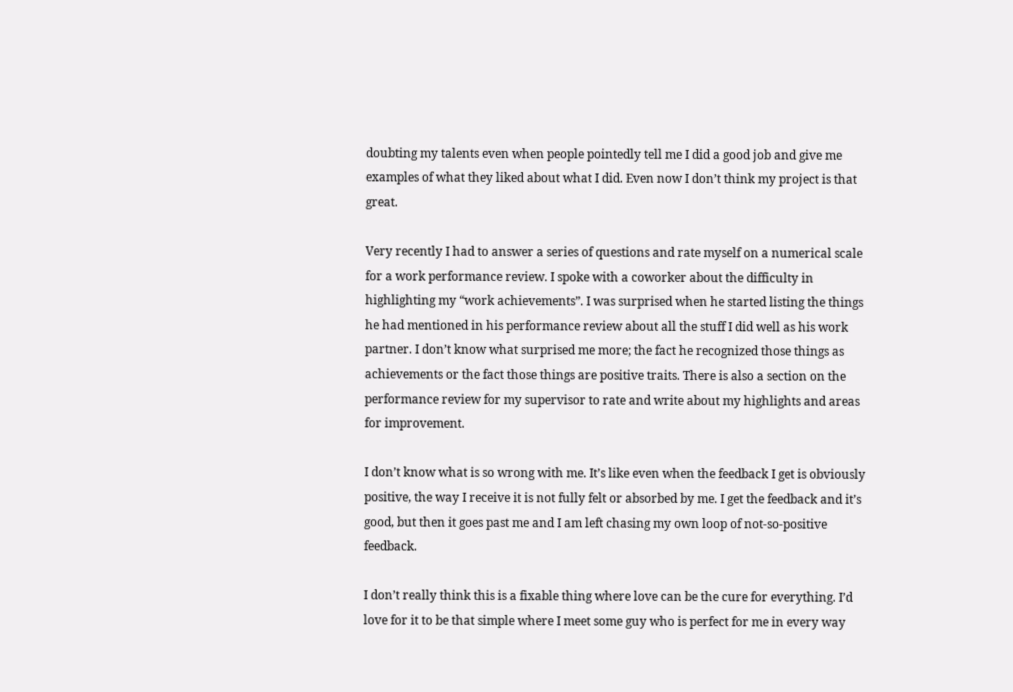doubting my talents even when people pointedly tell me I did a good job and give me examples of what they liked about what I did. Even now I don’t think my project is that great.

Very recently I had to answer a series of questions and rate myself on a numerical scale for a work performance review. I spoke with a coworker about the difficulty in highlighting my “work achievements”. I was surprised when he started listing the things he had mentioned in his performance review about all the stuff I did well as his work partner. I don’t know what surprised me more; the fact he recognized those things as achievements or the fact those things are positive traits. There is also a section on the performance review for my supervisor to rate and write about my highlights and areas for improvement.

I don’t know what is so wrong with me. It’s like even when the feedback I get is obviously positive, the way I receive it is not fully felt or absorbed by me. I get the feedback and it’s good, but then it goes past me and I am left chasing my own loop of not-so-positive feedback.

I don’t really think this is a fixable thing where love can be the cure for everything. I’d love for it to be that simple where I meet some guy who is perfect for me in every way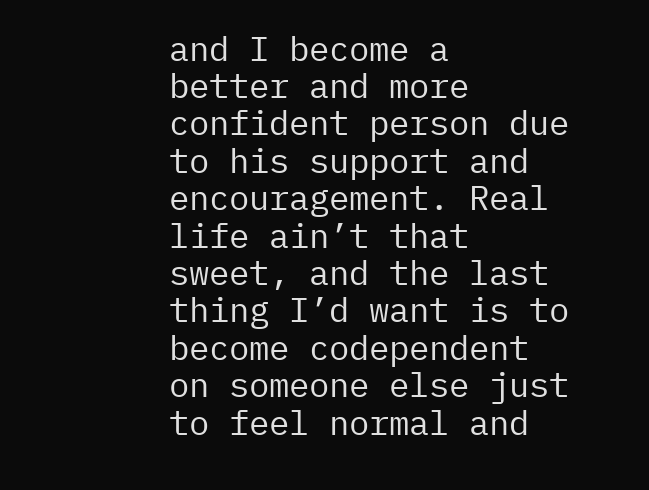and I become a better and more confident person due to his support and encouragement. Real life ain’t that sweet, and the last thing I’d want is to become codependent on someone else just to feel normal and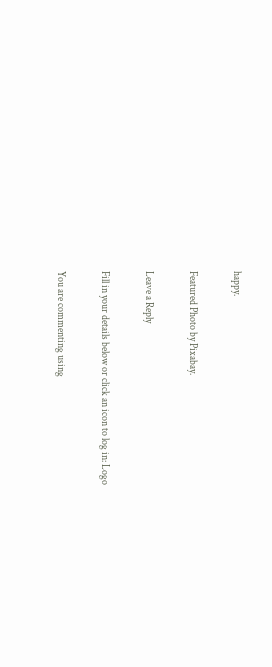happy.

Featured Photo by Pixabay.

Leave a Reply

Fill in your details below or click an icon to log in: Logo

You are commenting using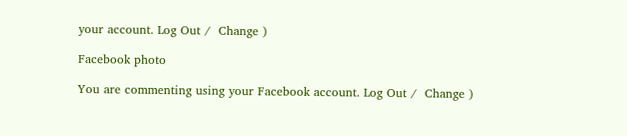your account. Log Out /  Change )

Facebook photo

You are commenting using your Facebook account. Log Out /  Change )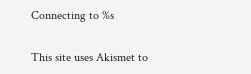Connecting to %s

This site uses Akismet to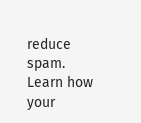reduce spam. Learn how your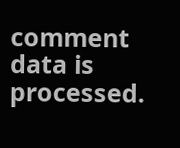comment data is processed.